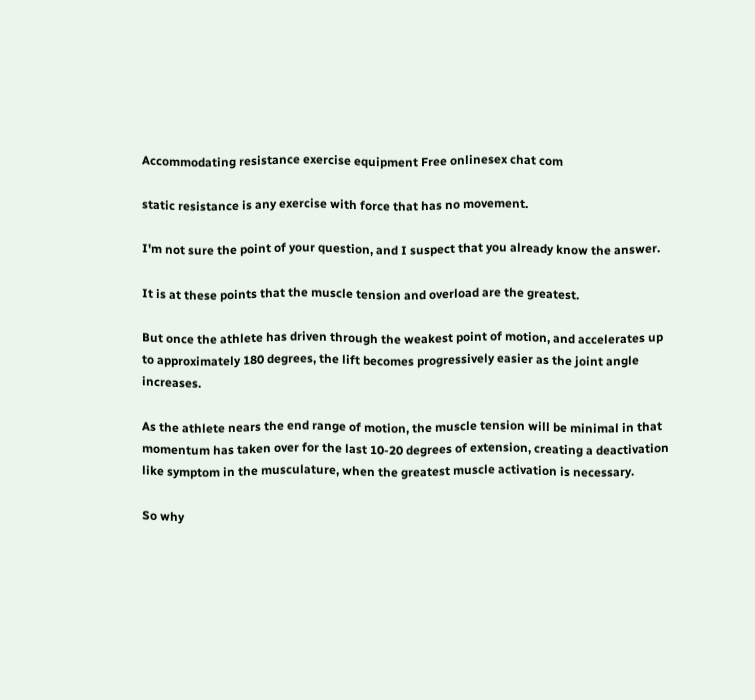Accommodating resistance exercise equipment Free onlinesex chat com

static resistance is any exercise with force that has no movement.

I'm not sure the point of your question, and I suspect that you already know the answer.

It is at these points that the muscle tension and overload are the greatest.

But once the athlete has driven through the weakest point of motion, and accelerates up to approximately 180 degrees, the lift becomes progressively easier as the joint angle increases.

As the athlete nears the end range of motion, the muscle tension will be minimal in that momentum has taken over for the last 10-20 degrees of extension, creating a deactivation like symptom in the musculature, when the greatest muscle activation is necessary.

So why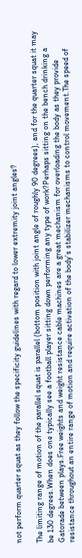not perform quarter squat as they follow the specificity guidelines with regard to lower extremity joint angles?

The limiting range of motion of the parallel squat is parallel (bottom position with joint angle of roughly 90 degrees), and for the quarter squat it may be 130 degrees.When does one typically see a football player sitting down performing any type of work?Perhaps sitting on the bench drinking a Gatorade between plays.Free weights and weight resistance cable machines are a great mechanism for overloading the body as they provide resistance throughout an entire range of motion and require activation of the body’s stabilizer mechanisms to control movement.The speed of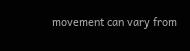movement can vary from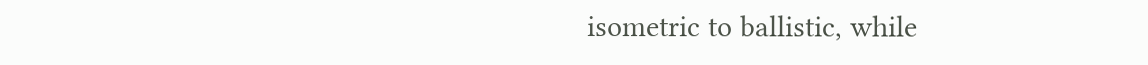isometric to ballistic, while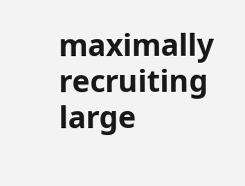maximally recruiting large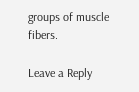groups of muscle fibers.

Leave a Reply